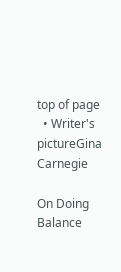top of page
  • Writer's pictureGina Carnegie

On Doing Balance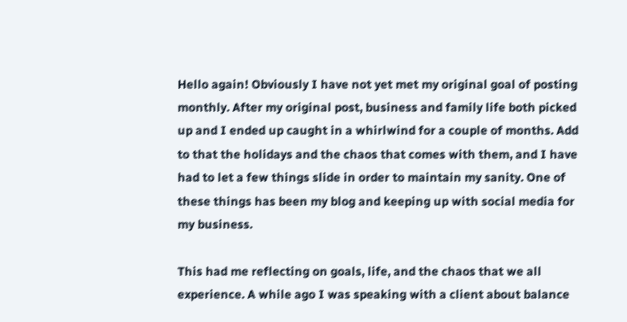Hello again! Obviously I have not yet met my original goal of posting monthly. After my original post, business and family life both picked up and I ended up caught in a whirlwind for a couple of months. Add to that the holidays and the chaos that comes with them, and I have had to let a few things slide in order to maintain my sanity. One of these things has been my blog and keeping up with social media for my business.

This had me reflecting on goals, life, and the chaos that we all experience. A while ago I was speaking with a client about balance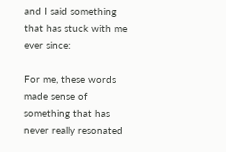and I said something that has stuck with me ever since:

For me, these words made sense of something that has never really resonated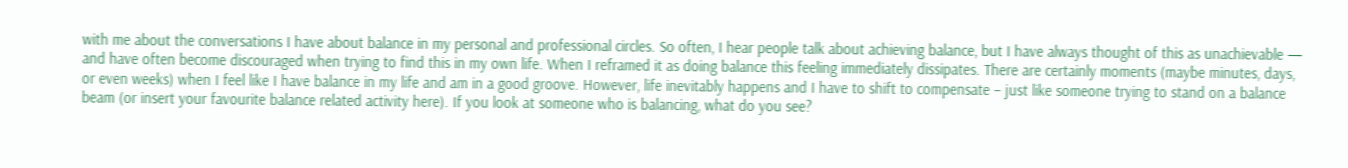with me about the conversations I have about balance in my personal and professional circles. So often, I hear people talk about achieving balance, but I have always thought of this as unachievable — and have often become discouraged when trying to find this in my own life. When I reframed it as doing balance this feeling immediately dissipates. There are certainly moments (maybe minutes, days, or even weeks) when I feel like I have balance in my life and am in a good groove. However, life inevitably happens and I have to shift to compensate – just like someone trying to stand on a balance beam (or insert your favourite balance related activity here). If you look at someone who is balancing, what do you see?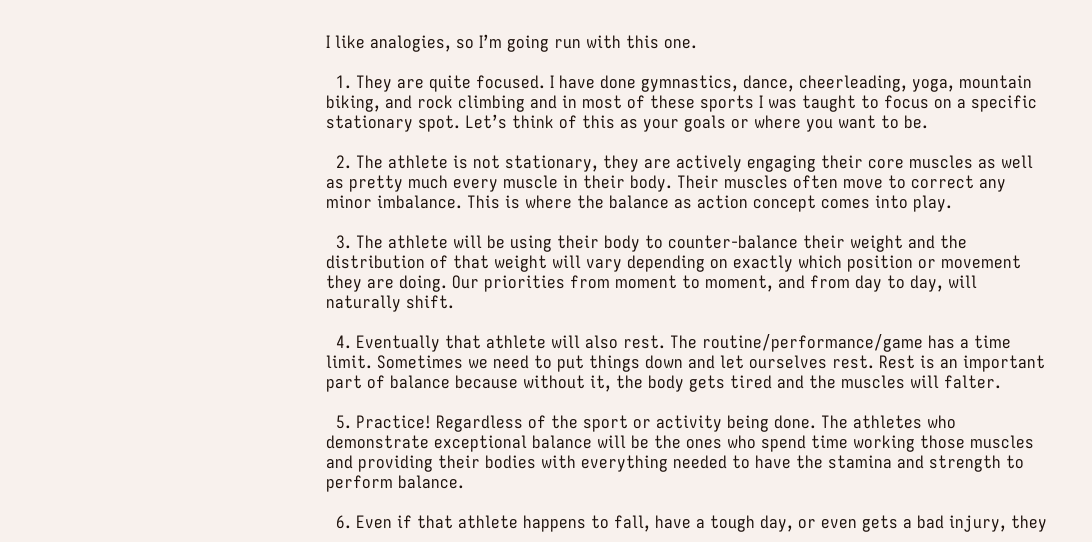I like analogies, so I’m going run with this one.

  1. They are quite focused. I have done gymnastics, dance, cheerleading, yoga, mountain biking, and rock climbing and in most of these sports I was taught to focus on a specific stationary spot. Let’s think of this as your goals or where you want to be.

  2. The athlete is not stationary, they are actively engaging their core muscles as well as pretty much every muscle in their body. Their muscles often move to correct any minor imbalance. This is where the balance as action concept comes into play.

  3. The athlete will be using their body to counter-balance their weight and the distribution of that weight will vary depending on exactly which position or movement they are doing. Our priorities from moment to moment, and from day to day, will naturally shift.

  4. Eventually that athlete will also rest. The routine/performance/game has a time limit. Sometimes we need to put things down and let ourselves rest. Rest is an important part of balance because without it, the body gets tired and the muscles will falter.

  5. Practice! Regardless of the sport or activity being done. The athletes who demonstrate exceptional balance will be the ones who spend time working those muscles and providing their bodies with everything needed to have the stamina and strength to perform balance.

  6. Even if that athlete happens to fall, have a tough day, or even gets a bad injury, they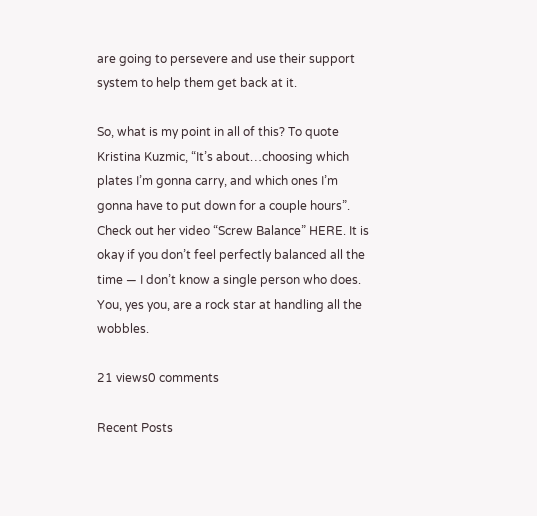are going to persevere and use their support system to help them get back at it.

So, what is my point in all of this? To quote Kristina Kuzmic, “It’s about…choosing which plates I’m gonna carry, and which ones I’m gonna have to put down for a couple hours”. Check out her video “Screw Balance” HERE. It is okay if you don’t feel perfectly balanced all the time — I don’t know a single person who does. You, yes you, are a rock star at handling all the wobbles.

21 views0 comments

Recent Posts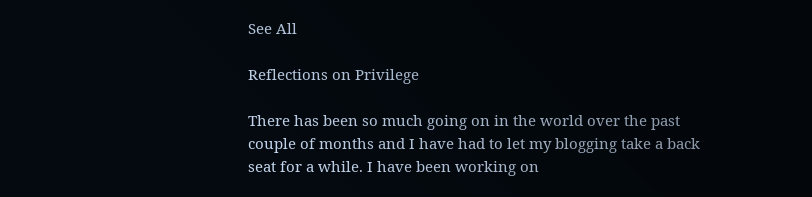See All

Reflections on Privilege

There has been so much going on in the world over the past couple of months and I have had to let my blogging take a back seat for a while. I have been working on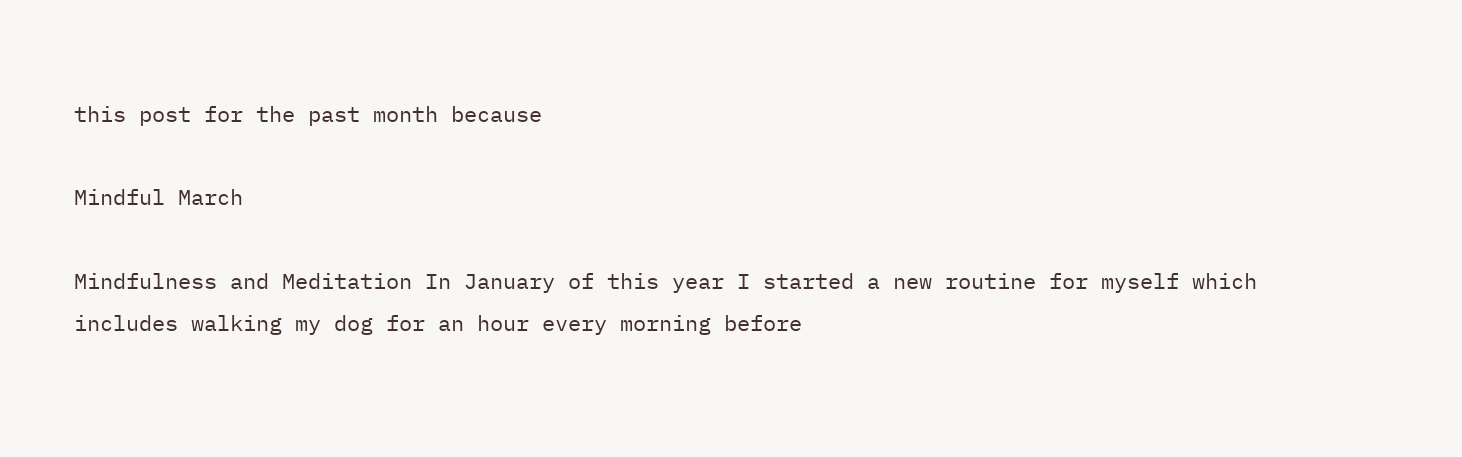this post for the past month because

Mindful March

Mindfulness and Meditation In January of this year I started a new routine for myself which includes walking my dog for an hour every morning before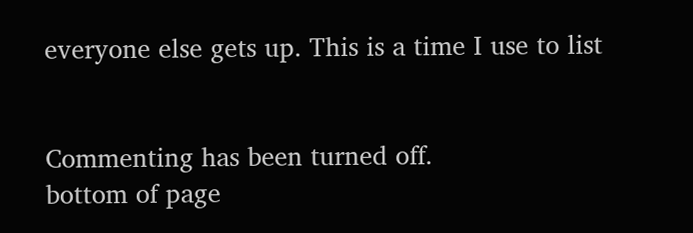everyone else gets up. This is a time I use to list


Commenting has been turned off.
bottom of page